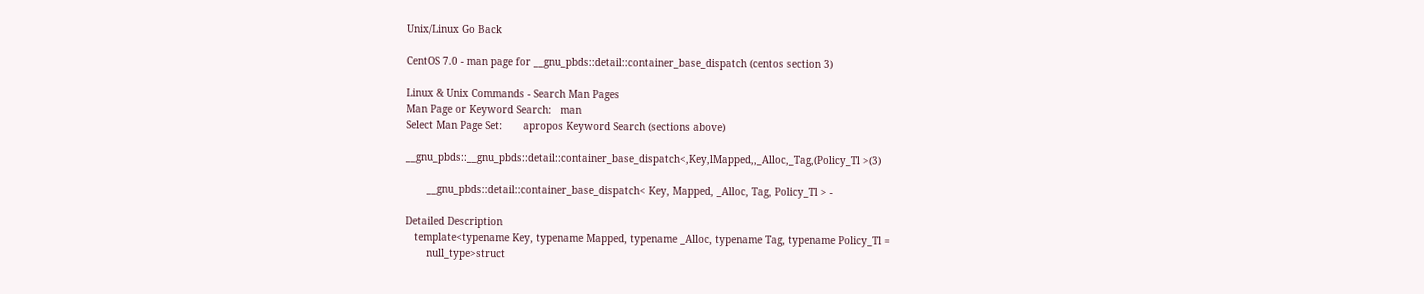Unix/Linux Go Back

CentOS 7.0 - man page for __gnu_pbds::detail::container_base_dispatch (centos section 3)

Linux & Unix Commands - Search Man Pages
Man Page or Keyword Search:   man
Select Man Page Set:       apropos Keyword Search (sections above)

__gnu_pbds::__gnu_pbds::detail::container_base_dispatch<,Key,lMapped,,_Alloc,_Tag,(Policy_Tl >(3)

       __gnu_pbds::detail::container_base_dispatch< Key, Mapped, _Alloc, Tag, Policy_Tl > -

Detailed Description
   template<typename Key, typename Mapped, typename _Alloc, typename Tag, typename Policy_Tl =
       null_type>struct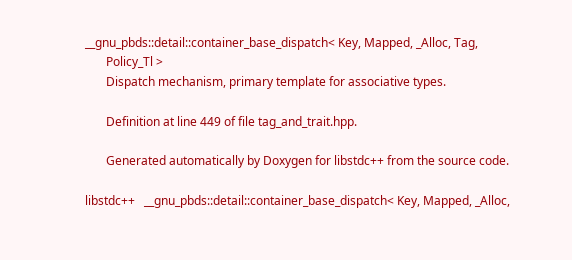__gnu_pbds::detail::container_base_dispatch< Key, Mapped, _Alloc, Tag,
       Policy_Tl >
       Dispatch mechanism, primary template for associative types.

       Definition at line 449 of file tag_and_trait.hpp.

       Generated automatically by Doxygen for libstdc++ from the source code.

libstdc++   __gnu_pbds::detail::container_base_dispatch< Key, Mapped, _Alloc,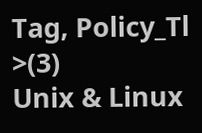Tag, Policy_Tl >(3)
Unix & Linux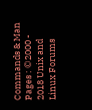Commands & Man Pages : ©2000 - 2018 Unix and Linux Forums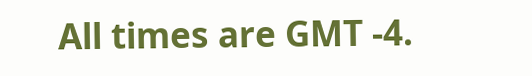All times are GMT -4.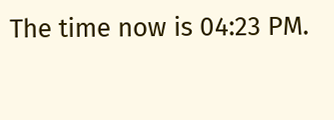The time now is 04:23 PM.